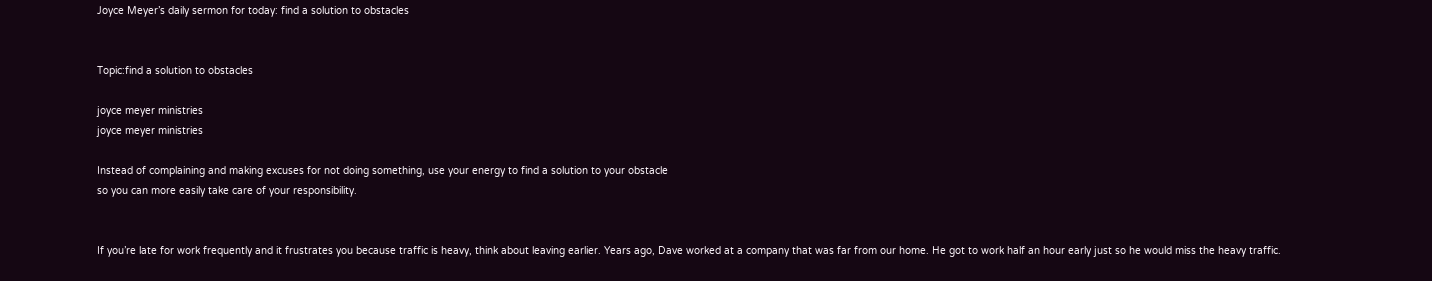Joyce Meyer’s daily sermon for today: find a solution to obstacles


Topic:find a solution to obstacles

joyce meyer ministries
joyce meyer ministries

Instead of complaining and making excuses for not doing something, use your energy to find a solution to your obstacle
so you can more easily take care of your responsibility.


If you’re late for work frequently and it frustrates you because traffic is heavy, think about leaving earlier. Years ago, Dave worked at a company that was far from our home. He got to work half an hour early just so he would miss the heavy traffic.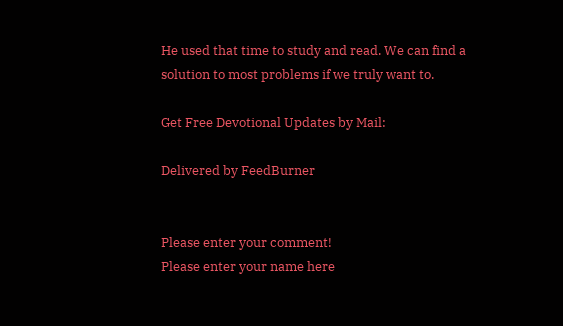He used that time to study and read. We can find a solution to most problems if we truly want to.

Get Free Devotional Updates by Mail:

Delivered by FeedBurner


Please enter your comment!
Please enter your name here